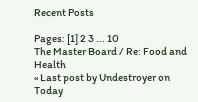Recent Posts

Pages: [1] 2 3 ... 10
The Master Board / Re: Food and Health
« Last post by Undestroyer on Today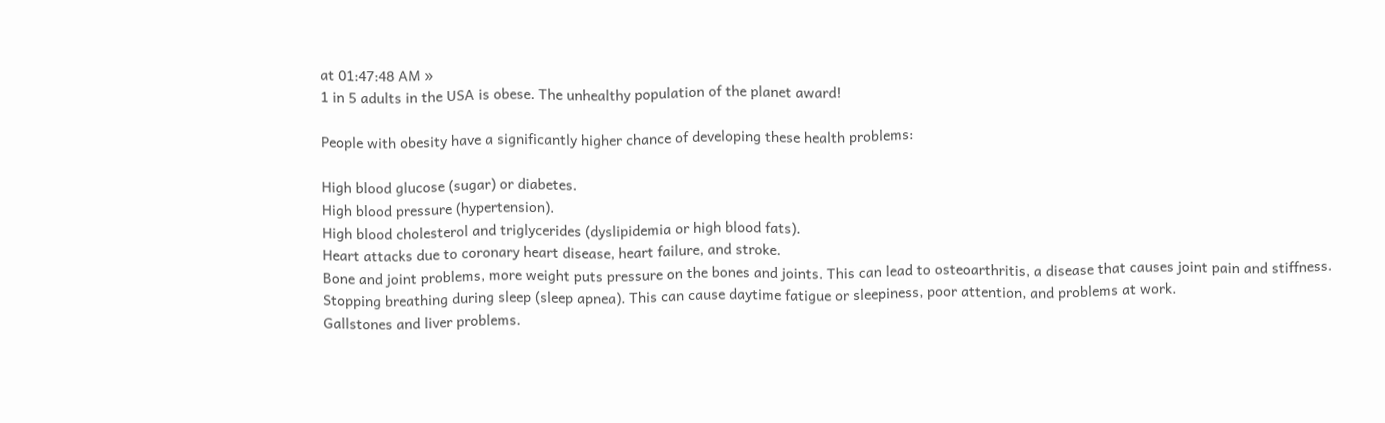at 01:47:48 AM »
1 in 5 adults in the USA is obese. The unhealthy population of the planet award!

People with obesity have a significantly higher chance of developing these health problems:

High blood glucose (sugar) or diabetes.
High blood pressure (hypertension).
High blood cholesterol and triglycerides (dyslipidemia or high blood fats).
Heart attacks due to coronary heart disease, heart failure, and stroke.
Bone and joint problems, more weight puts pressure on the bones and joints. This can lead to osteoarthritis, a disease that causes joint pain and stiffness.
Stopping breathing during sleep (sleep apnea). This can cause daytime fatigue or sleepiness, poor attention, and problems at work.
Gallstones and liver problems.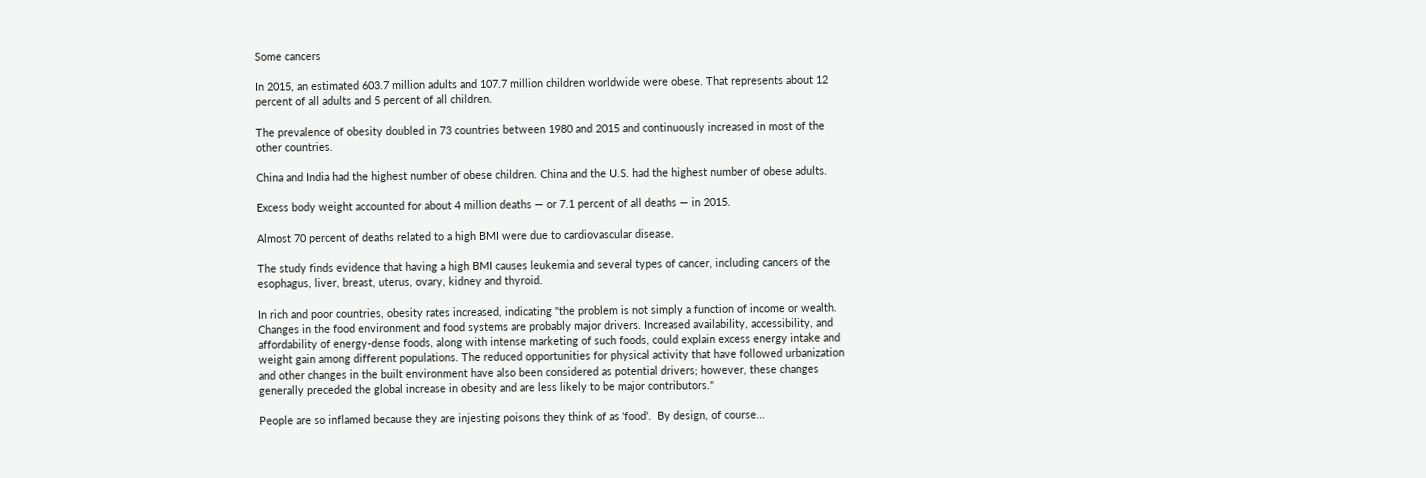Some cancers

In 2015, an estimated 603.7 million adults and 107.7 million children worldwide were obese. That represents about 12 percent of all adults and 5 percent of all children.

The prevalence of obesity doubled in 73 countries between 1980 and 2015 and continuously increased in most of the other countries.

China and India had the highest number of obese children. China and the U.S. had the highest number of obese adults.

Excess body weight accounted for about 4 million deaths — or 7.1 percent of all deaths — in 2015.

Almost 70 percent of deaths related to a high BMI were due to cardiovascular disease.

The study finds evidence that having a high BMI causes leukemia and several types of cancer, including cancers of the esophagus, liver, breast, uterus, ovary, kidney and thyroid.

In rich and poor countries, obesity rates increased, indicating "the problem is not simply a function of income or wealth. Changes in the food environment and food systems are probably major drivers. Increased availability, accessibility, and affordability of energy-dense foods, along with intense marketing of such foods, could explain excess energy intake and weight gain among different populations. The reduced opportunities for physical activity that have followed urbanization and other changes in the built environment have also been considered as potential drivers; however, these changes generally preceded the global increase in obesity and are less likely to be major contributors."

People are so inflamed because they are injesting poisons they think of as 'food'.  By design, of course...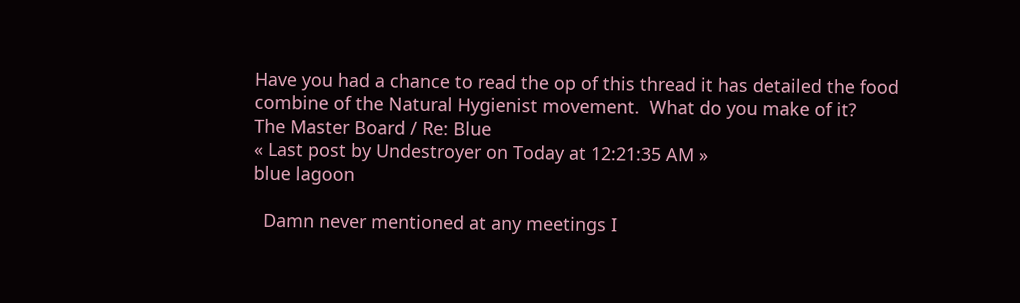Have you had a chance to read the op of this thread it has detailed the food combine of the Natural Hygienist movement.  What do you make of it?
The Master Board / Re: Blue
« Last post by Undestroyer on Today at 12:21:35 AM »
blue lagoon

  Damn never mentioned at any meetings I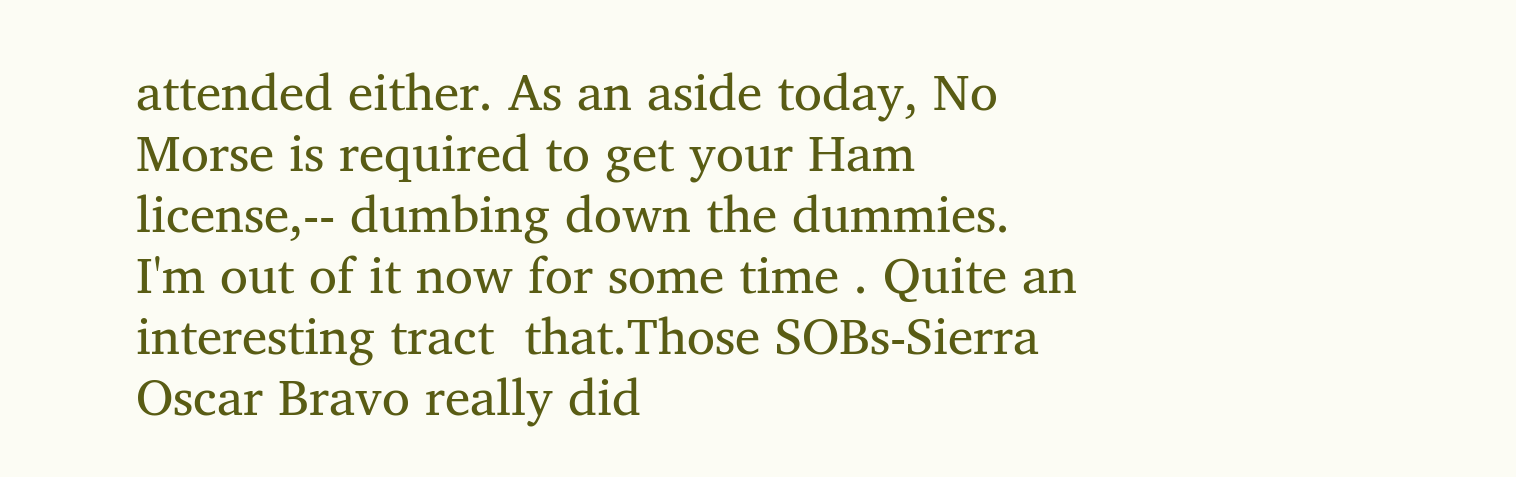attended either. As an aside today, No Morse is required to get your Ham license,-- dumbing down the dummies. I'm out of it now for some time . Quite an interesting tract  that.Those SOBs-Sierra Oscar Bravo really did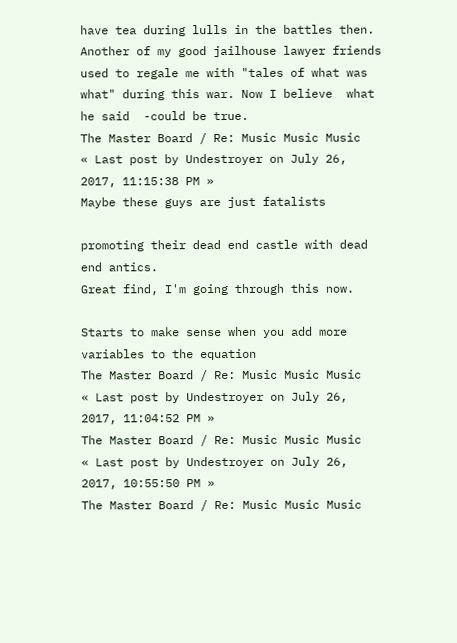have tea during lulls in the battles then. Another of my good jailhouse lawyer friends used to regale me with "tales of what was what" during this war. Now I believe  what he said  -could be true.
The Master Board / Re: Music Music Music
« Last post by Undestroyer on July 26, 2017, 11:15:38 PM »
Maybe these guys are just fatalists

promoting their dead end castle with dead end antics.
Great find, I'm going through this now.

Starts to make sense when you add more variables to the equation
The Master Board / Re: Music Music Music
« Last post by Undestroyer on July 26, 2017, 11:04:52 PM »
The Master Board / Re: Music Music Music
« Last post by Undestroyer on July 26, 2017, 10:55:50 PM »
The Master Board / Re: Music Music Music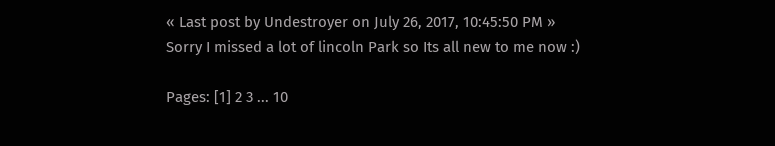« Last post by Undestroyer on July 26, 2017, 10:45:50 PM »
Sorry I missed a lot of lincoln Park so Its all new to me now :)

Pages: [1] 2 3 ... 10